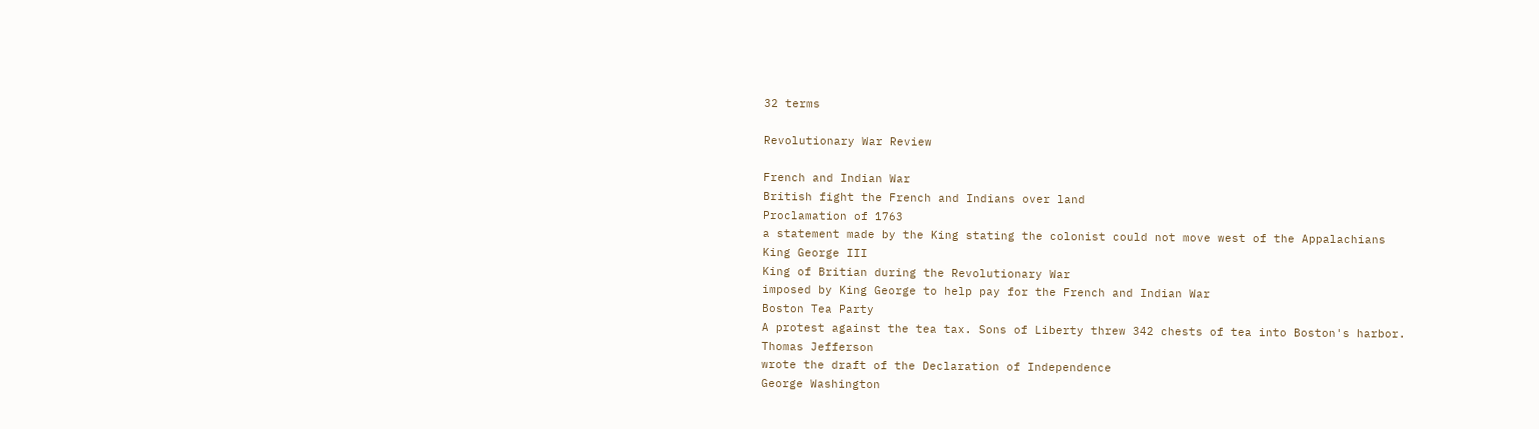32 terms

Revolutionary War Review

French and Indian War
British fight the French and Indians over land
Proclamation of 1763
a statement made by the King stating the colonist could not move west of the Appalachians
King George III
King of Britian during the Revolutionary War
imposed by King George to help pay for the French and Indian War
Boston Tea Party
A protest against the tea tax. Sons of Liberty threw 342 chests of tea into Boston's harbor.
Thomas Jefferson
wrote the draft of the Declaration of Independence
George Washington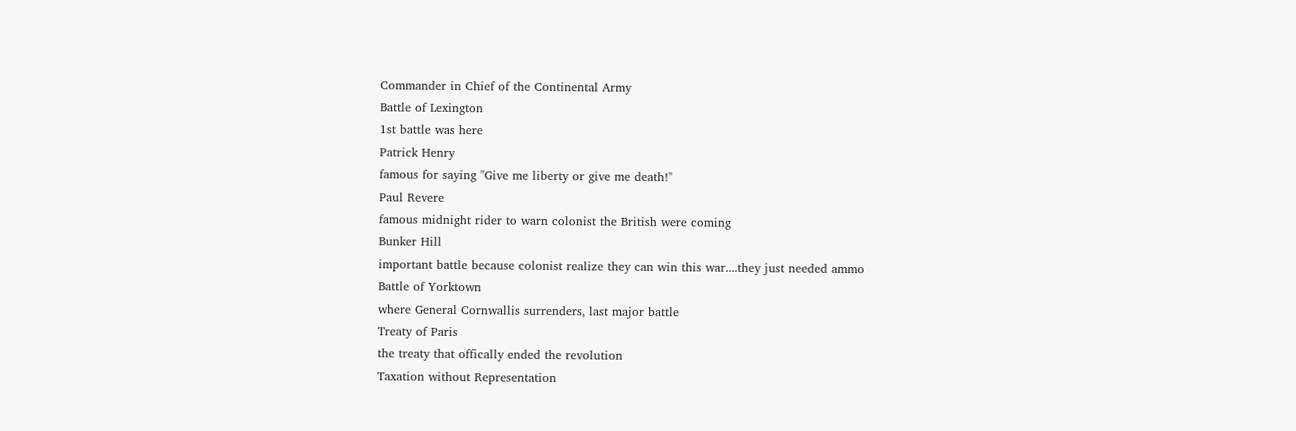Commander in Chief of the Continental Army
Battle of Lexington
1st battle was here
Patrick Henry
famous for saying "Give me liberty or give me death!"
Paul Revere
famous midnight rider to warn colonist the British were coming
Bunker Hill
important battle because colonist realize they can win this war....they just needed ammo
Battle of Yorktown
where General Cornwallis surrenders, last major battle
Treaty of Paris
the treaty that offically ended the revolution
Taxation without Representation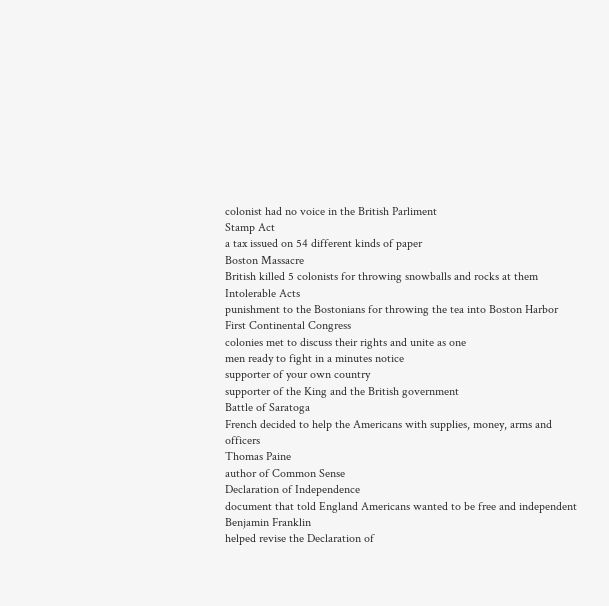colonist had no voice in the British Parliment
Stamp Act
a tax issued on 54 different kinds of paper
Boston Massacre
British killed 5 colonists for throwing snowballs and rocks at them
Intolerable Acts
punishment to the Bostonians for throwing the tea into Boston Harbor
First Continental Congress
colonies met to discuss their rights and unite as one
men ready to fight in a minutes notice
supporter of your own country
supporter of the King and the British government
Battle of Saratoga
French decided to help the Americans with supplies, money, arms and officers
Thomas Paine
author of Common Sense
Declaration of Independence
document that told England Americans wanted to be free and independent
Benjamin Franklin
helped revise the Declaration of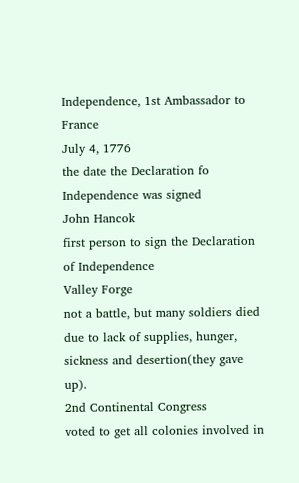Independence, 1st Ambassador to France
July 4, 1776
the date the Declaration fo Independence was signed
John Hancok
first person to sign the Declaration of Independence
Valley Forge
not a battle, but many soldiers died due to lack of supplies, hunger, sickness and desertion(they gave up).
2nd Continental Congress
voted to get all colonies involved in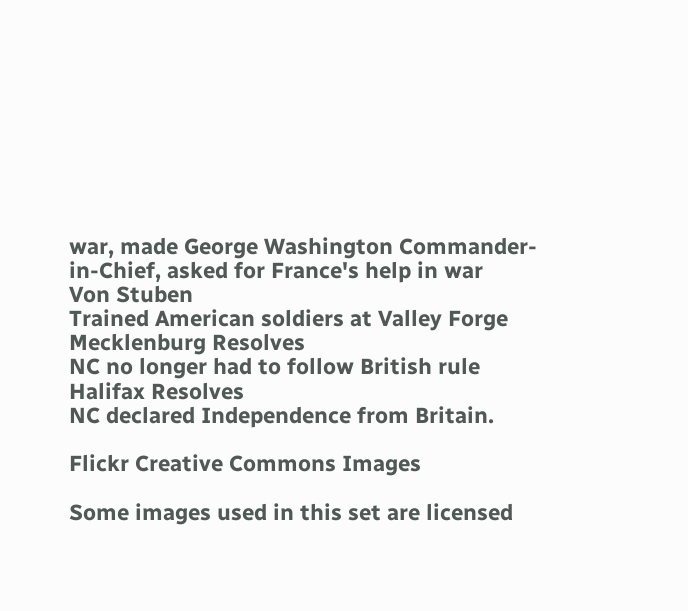war, made George Washington Commander-in-Chief, asked for France's help in war
Von Stuben
Trained American soldiers at Valley Forge
Mecklenburg Resolves
NC no longer had to follow British rule
Halifax Resolves
NC declared Independence from Britain.

Flickr Creative Commons Images

Some images used in this set are licensed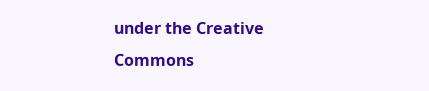under the Creative Commons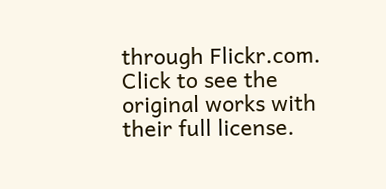through Flickr.com.
Click to see the original works with their full license.